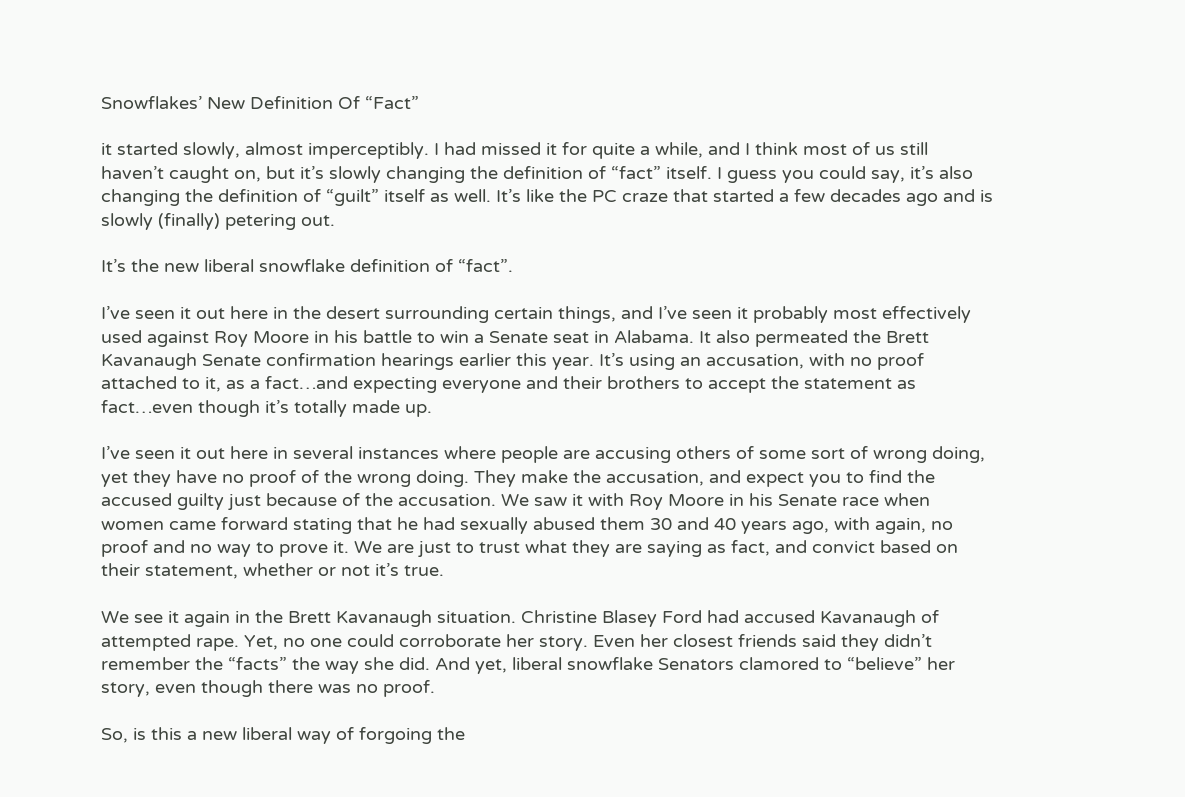Snowflakes’ New Definition Of “Fact”

it started slowly, almost imperceptibly. I had missed it for quite a while, and I think most of us still haven’t caught on, but it’s slowly changing the definition of “fact” itself. I guess you could say, it’s also changing the definition of “guilt” itself as well. It’s like the PC craze that started a few decades ago and is slowly (finally) petering out.

It’s the new liberal snowflake definition of “fact”.

I’ve seen it out here in the desert surrounding certain things, and I’ve seen it probably most effectively used against Roy Moore in his battle to win a Senate seat in Alabama. It also permeated the Brett Kavanaugh Senate confirmation hearings earlier this year. It’s using an accusation, with no proof attached to it, as a fact…and expecting everyone and their brothers to accept the statement as fact…even though it’s totally made up.

I’ve seen it out here in several instances where people are accusing others of some sort of wrong doing, yet they have no proof of the wrong doing. They make the accusation, and expect you to find the accused guilty just because of the accusation. We saw it with Roy Moore in his Senate race when women came forward stating that he had sexually abused them 30 and 40 years ago, with again, no proof and no way to prove it. We are just to trust what they are saying as fact, and convict based on their statement, whether or not it’s true.

We see it again in the Brett Kavanaugh situation. Christine Blasey Ford had accused Kavanaugh of attempted rape. Yet, no one could corroborate her story. Even her closest friends said they didn’t remember the “facts” the way she did. And yet, liberal snowflake Senators clamored to “believe” her story, even though there was no proof.

So, is this a new liberal way of forgoing the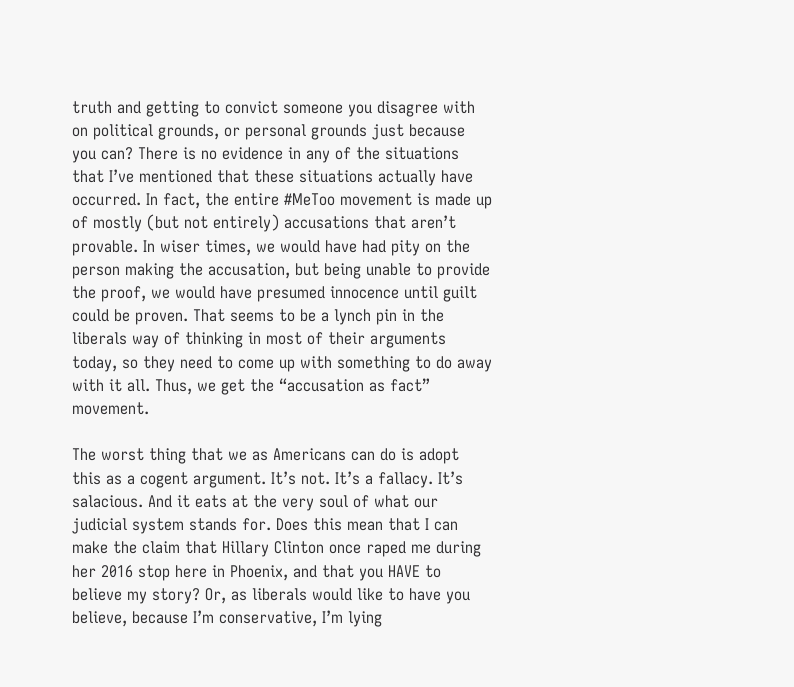truth and getting to convict someone you disagree with on political grounds, or personal grounds just because you can? There is no evidence in any of the situations that I’ve mentioned that these situations actually have occurred. In fact, the entire #MeToo movement is made up of mostly (but not entirely) accusations that aren’t provable. In wiser times, we would have had pity on the person making the accusation, but being unable to provide the proof, we would have presumed innocence until guilt could be proven. That seems to be a lynch pin in the liberals way of thinking in most of their arguments today, so they need to come up with something to do away with it all. Thus, we get the “accusation as fact” movement.

The worst thing that we as Americans can do is adopt this as a cogent argument. It’s not. It’s a fallacy. It’s salacious. And it eats at the very soul of what our judicial system stands for. Does this mean that I can make the claim that Hillary Clinton once raped me during her 2016 stop here in Phoenix, and that you HAVE to believe my story? Or, as liberals would like to have you believe, because I’m conservative, I’m lying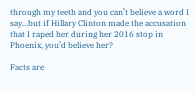through my teeth and you can’t believe a word I say…but if Hillary Clinton made the accusation that I raped her during her 2016 stop in Phoenix, you’d believe her?

Facts are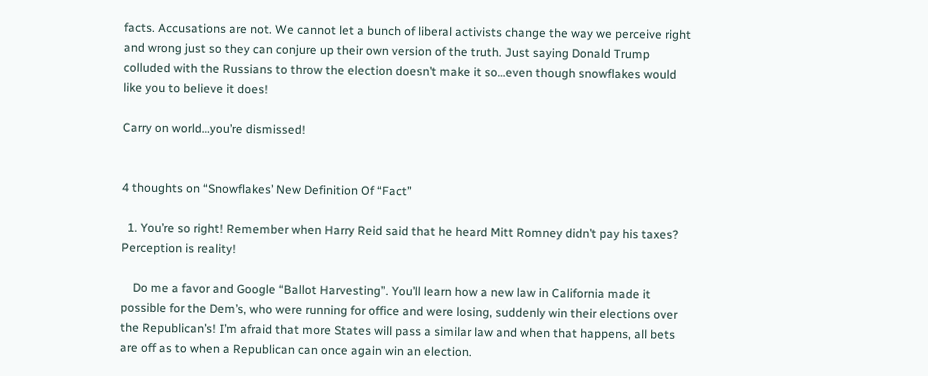facts. Accusations are not. We cannot let a bunch of liberal activists change the way we perceive right and wrong just so they can conjure up their own version of the truth. Just saying Donald Trump colluded with the Russians to throw the election doesn’t make it so…even though snowflakes would like you to believe it does!

Carry on world…you’re dismissed!


4 thoughts on “Snowflakes’ New Definition Of “Fact”

  1. You’re so right! Remember when Harry Reid said that he heard Mitt Romney didn’t pay his taxes? Perception is reality!

    Do me a favor and Google “Ballot Harvesting”. You’ll learn how a new law in California made it possible for the Dem’s, who were running for office and were losing, suddenly win their elections over the Republican’s! I’m afraid that more States will pass a similar law and when that happens, all bets are off as to when a Republican can once again win an election.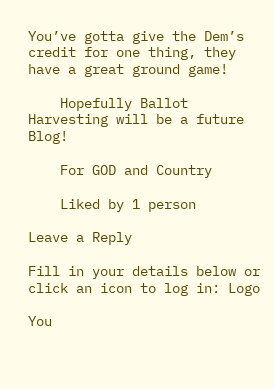You’ve gotta give the Dem’s credit for one thing, they have a great ground game!

    Hopefully Ballot Harvesting will be a future Blog!

    For GOD and Country

    Liked by 1 person

Leave a Reply

Fill in your details below or click an icon to log in: Logo

You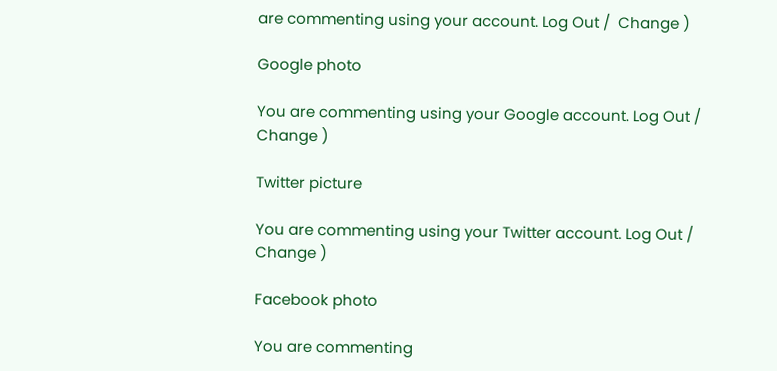are commenting using your account. Log Out /  Change )

Google photo

You are commenting using your Google account. Log Out /  Change )

Twitter picture

You are commenting using your Twitter account. Log Out /  Change )

Facebook photo

You are commenting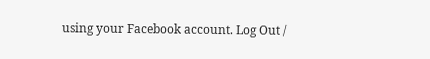using your Facebook account. Log Out /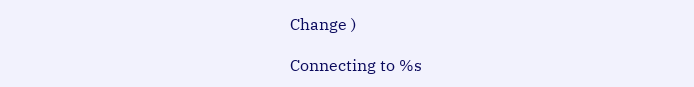Change )

Connecting to %s